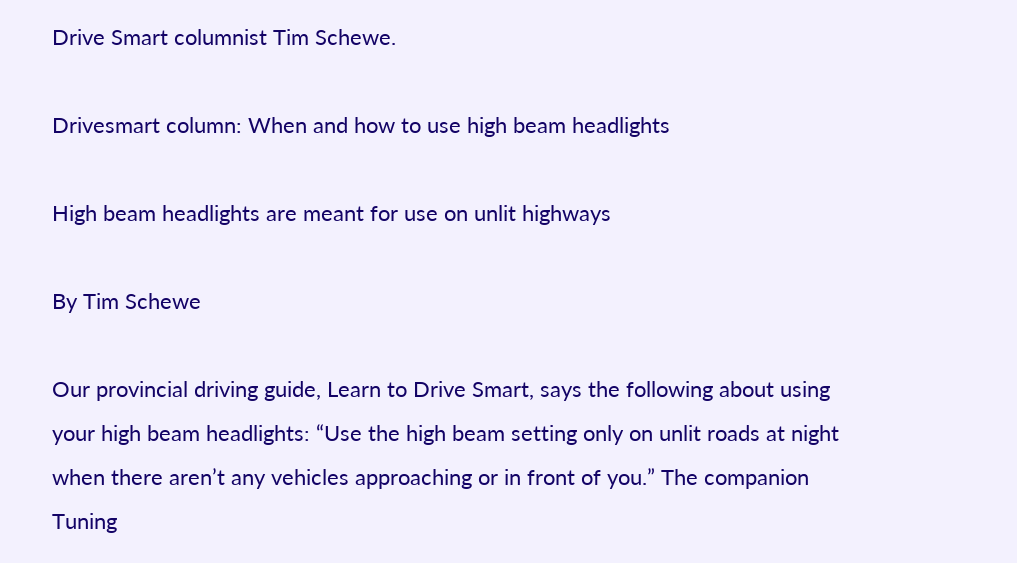Drive Smart columnist Tim Schewe.

Drivesmart column: When and how to use high beam headlights

High beam headlights are meant for use on unlit highways

By Tim Schewe

Our provincial driving guide, Learn to Drive Smart, says the following about using your high beam headlights: “Use the high beam setting only on unlit roads at night when there aren’t any vehicles approaching or in front of you.” The companion Tuning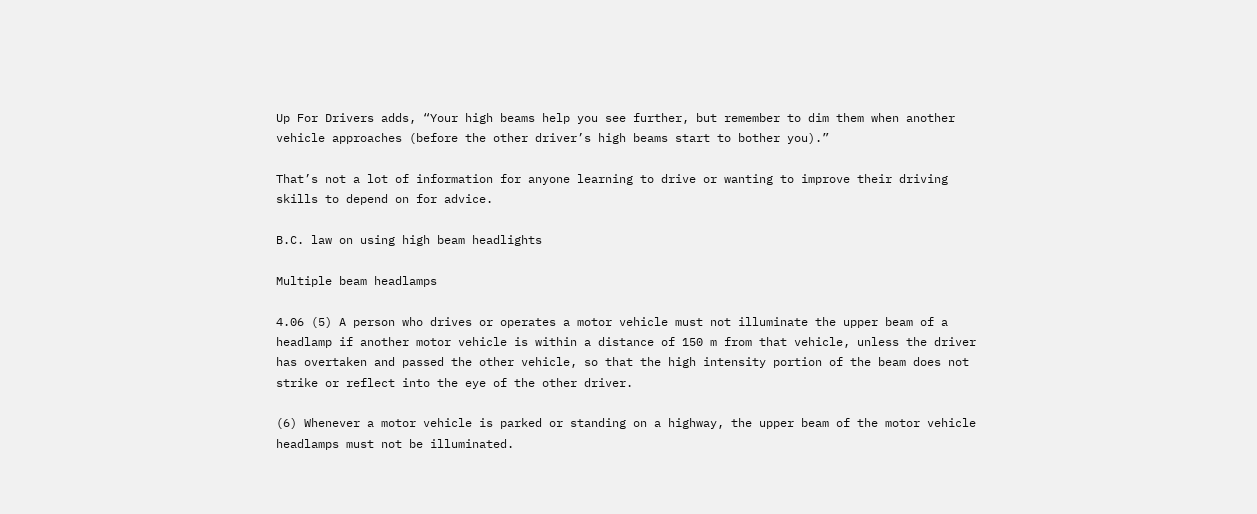Up For Drivers adds, “Your high beams help you see further, but remember to dim them when another vehicle approaches (before the other driver’s high beams start to bother you).”

That’s not a lot of information for anyone learning to drive or wanting to improve their driving skills to depend on for advice.

B.C. law on using high beam headlights

Multiple beam headlamps

4.06 (5) A person who drives or operates a motor vehicle must not illuminate the upper beam of a headlamp if another motor vehicle is within a distance of 150 m from that vehicle, unless the driver has overtaken and passed the other vehicle, so that the high intensity portion of the beam does not strike or reflect into the eye of the other driver.

(6) Whenever a motor vehicle is parked or standing on a highway, the upper beam of the motor vehicle headlamps must not be illuminated.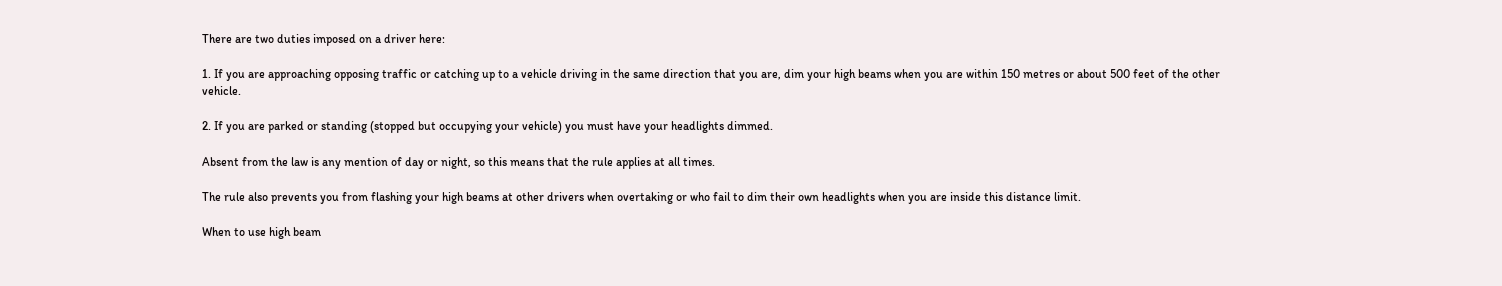There are two duties imposed on a driver here:

1. If you are approaching opposing traffic or catching up to a vehicle driving in the same direction that you are, dim your high beams when you are within 150 metres or about 500 feet of the other vehicle.

2. If you are parked or standing (stopped but occupying your vehicle) you must have your headlights dimmed.

Absent from the law is any mention of day or night, so this means that the rule applies at all times.

The rule also prevents you from flashing your high beams at other drivers when overtaking or who fail to dim their own headlights when you are inside this distance limit.

When to use high beam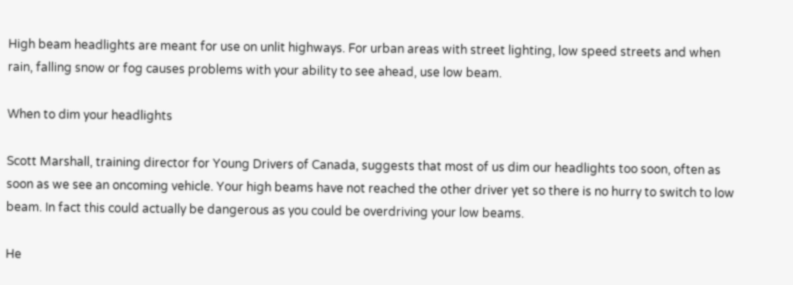High beam headlights are meant for use on unlit highways. For urban areas with street lighting, low speed streets and when rain, falling snow or fog causes problems with your ability to see ahead, use low beam.

When to dim your headlights

Scott Marshall, training director for Young Drivers of Canada, suggests that most of us dim our headlights too soon, often as soon as we see an oncoming vehicle. Your high beams have not reached the other driver yet so there is no hurry to switch to low beam. In fact this could actually be dangerous as you could be overdriving your low beams.

He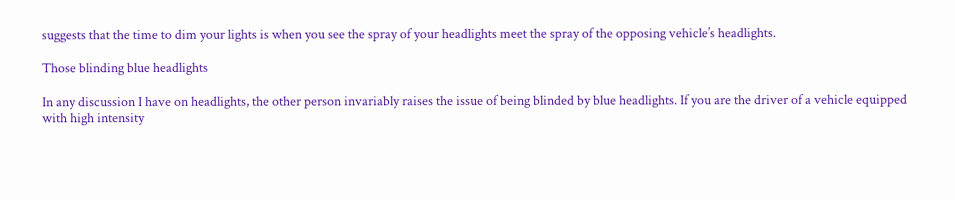suggests that the time to dim your lights is when you see the spray of your headlights meet the spray of the opposing vehicle’s headlights.

Those blinding blue headlights

In any discussion I have on headlights, the other person invariably raises the issue of being blinded by blue headlights. If you are the driver of a vehicle equipped with high intensity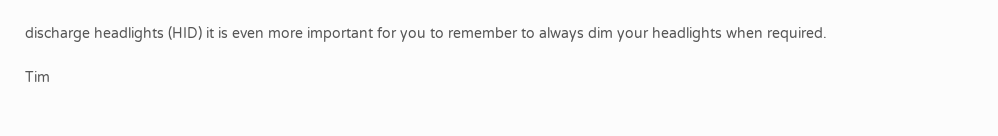discharge headlights (HID) it is even more important for you to remember to always dim your headlights when required.

Tim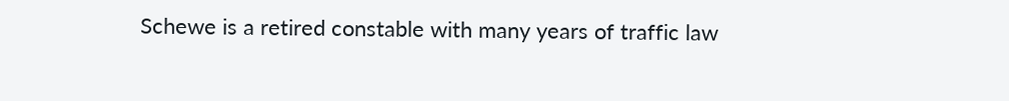Schewe is a retired constable with many years of traffic law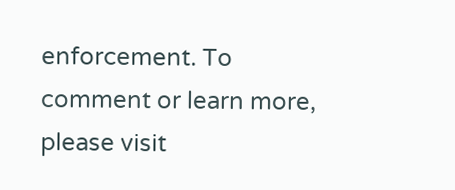enforcement. To comment or learn more, please visit